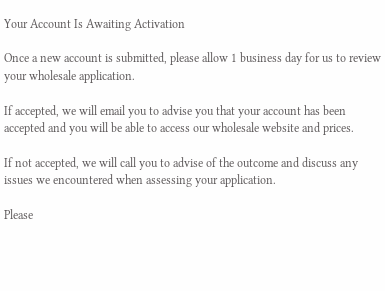Your Account Is Awaiting Activation

Once a new account is submitted, please allow 1 business day for us to review your wholesale application.

If accepted, we will email you to advise you that your account has been accepted and you will be able to access our wholesale website and prices.

If not accepted, we will call you to advise of the outcome and discuss any issues we encountered when assessing your application.

Please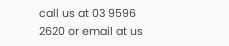call us at 03 9596 2620 or email at us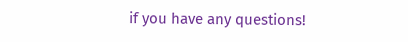if you have any questions!